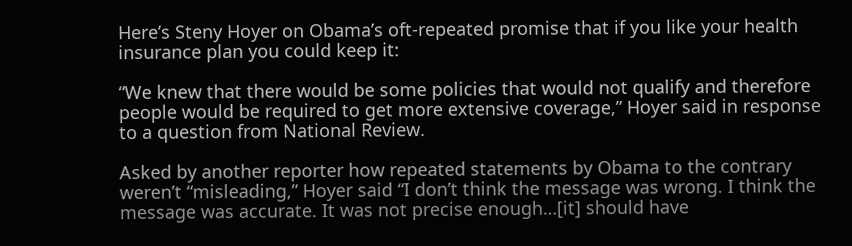Here’s Steny Hoyer on Obama’s oft-repeated promise that if you like your health insurance plan you could keep it:

“We knew that there would be some policies that would not qualify and therefore people would be required to get more extensive coverage,” Hoyer said in response to a question from National Review.

Asked by another reporter how repeated statements by Obama to the contrary weren’t “misleading,” Hoyer said “I don’t think the message was wrong. I think the message was accurate. It was not precise enough…[it] should have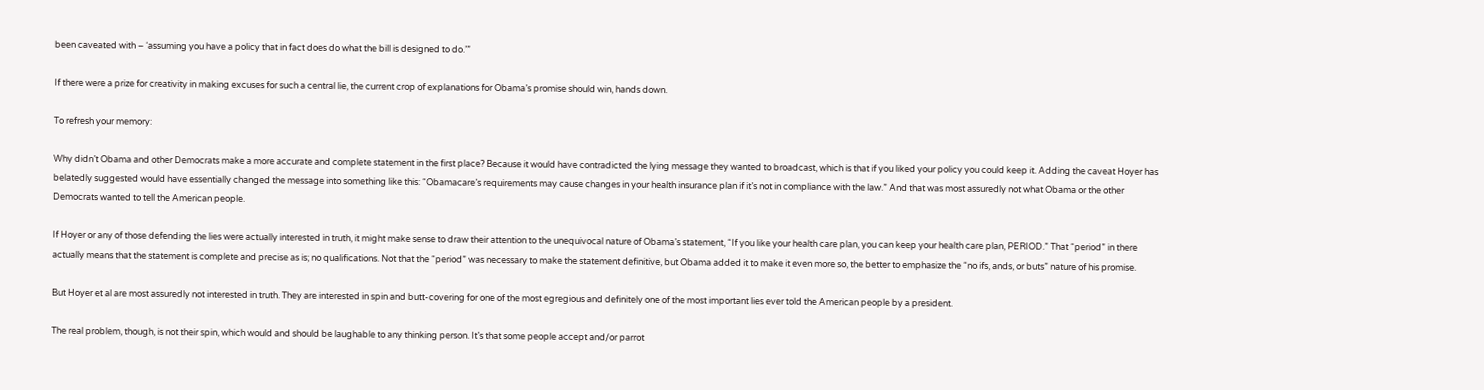been caveated with – ‘assuming you have a policy that in fact does do what the bill is designed to do.’”

If there were a prize for creativity in making excuses for such a central lie, the current crop of explanations for Obama’s promise should win, hands down.

To refresh your memory:

Why didn’t Obama and other Democrats make a more accurate and complete statement in the first place? Because it would have contradicted the lying message they wanted to broadcast, which is that if you liked your policy you could keep it. Adding the caveat Hoyer has belatedly suggested would have essentially changed the message into something like this: “Obamacare’s requirements may cause changes in your health insurance plan if it’s not in compliance with the law.” And that was most assuredly not what Obama or the other Democrats wanted to tell the American people.

If Hoyer or any of those defending the lies were actually interested in truth, it might make sense to draw their attention to the unequivocal nature of Obama’s statement, “If you like your health care plan, you can keep your health care plan, PERIOD.” That “period” in there actually means that the statement is complete and precise as is; no qualifications. Not that the “period” was necessary to make the statement definitive, but Obama added it to make it even more so, the better to emphasize the “no ifs, ands, or buts” nature of his promise.

But Hoyer et al are most assuredly not interested in truth. They are interested in spin and butt-covering for one of the most egregious and definitely one of the most important lies ever told the American people by a president.

The real problem, though, is not their spin, which would and should be laughable to any thinking person. It’s that some people accept and/or parrot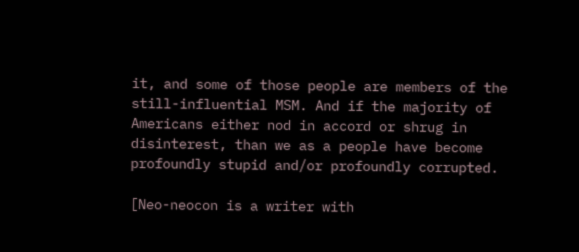it, and some of those people are members of the still-influential MSM. And if the majority of Americans either nod in accord or shrug in disinterest, than we as a people have become profoundly stupid and/or profoundly corrupted.

[Neo-neocon is a writer with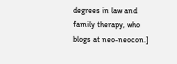degrees in law and family therapy, who blogs at neo-neocon.]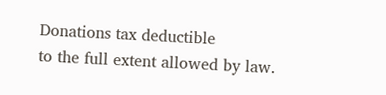Donations tax deductible
to the full extent allowed by law.